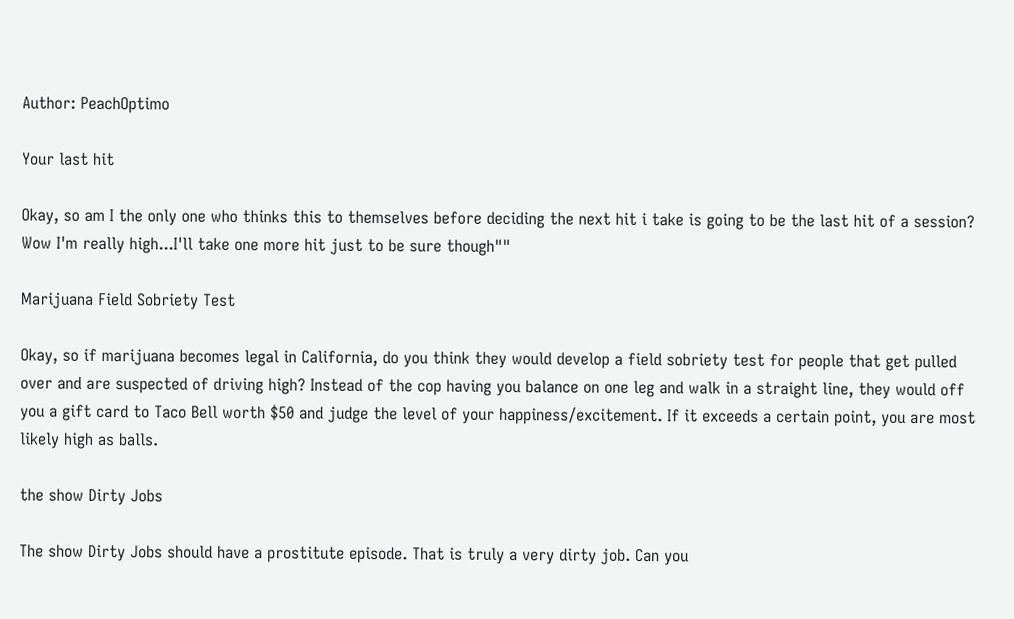Author: PeachOptimo

Your last hit

Okay, so am I the only one who thinks this to themselves before deciding the next hit i take is going to be the last hit of a session? Wow I'm really high...I'll take one more hit just to be sure though""

Marijuana Field Sobriety Test

Okay, so if marijuana becomes legal in California, do you think they would develop a field sobriety test for people that get pulled over and are suspected of driving high? Instead of the cop having you balance on one leg and walk in a straight line, they would off you a gift card to Taco Bell worth $50 and judge the level of your happiness/excitement. If it exceeds a certain point, you are most likely high as balls.

the show Dirty Jobs

The show Dirty Jobs should have a prostitute episode. That is truly a very dirty job. Can you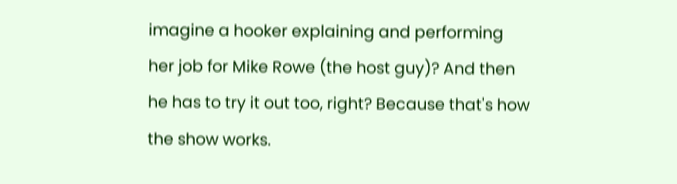imagine a hooker explaining and performing her job for Mike Rowe (the host guy)? And then he has to try it out too, right? Because that's how the show works.